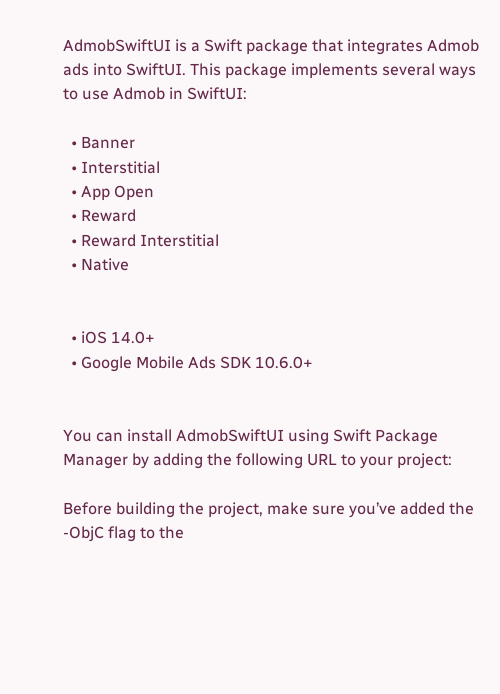AdmobSwiftUI is a Swift package that integrates Admob ads into SwiftUI. This package implements several ways to use Admob in SwiftUI:

  • Banner
  • Interstitial
  • App Open
  • Reward
  • Reward Interstitial
  • Native


  • iOS 14.0+
  • Google Mobile Ads SDK 10.6.0+


You can install AdmobSwiftUI using Swift Package Manager by adding the following URL to your project:

Before building the project, make sure you’ve added the -ObjC flag to the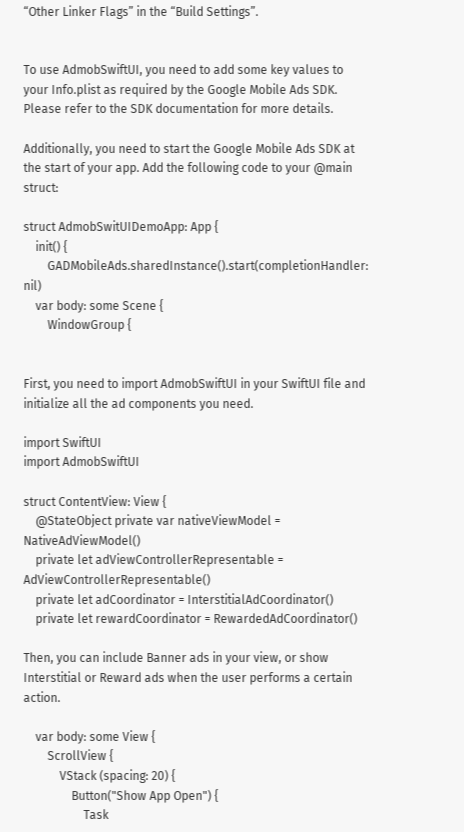“Other Linker Flags” in the “Build Settings”.


To use AdmobSwiftUI, you need to add some key values to your Info.plist as required by the Google Mobile Ads SDK. Please refer to the SDK documentation for more details.

Additionally, you need to start the Google Mobile Ads SDK at the start of your app. Add the following code to your @main struct:

struct AdmobSwitUIDemoApp: App {
    init() {
        GADMobileAds.sharedInstance().start(completionHandler: nil)
    var body: some Scene {
        WindowGroup {


First, you need to import AdmobSwiftUI in your SwiftUI file and initialize all the ad components you need.

import SwiftUI
import AdmobSwiftUI

struct ContentView: View {
    @StateObject private var nativeViewModel = NativeAdViewModel()
    private let adViewControllerRepresentable = AdViewControllerRepresentable()
    private let adCoordinator = InterstitialAdCoordinator()
    private let rewardCoordinator = RewardedAdCoordinator()

Then, you can include Banner ads in your view, or show Interstitial or Reward ads when the user performs a certain action.

    var body: some View {
        ScrollView {
            VStack (spacing: 20) {
                Button("Show App Open") {
                    Task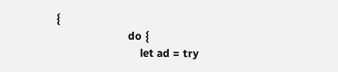{
                        do {
                            let ad = try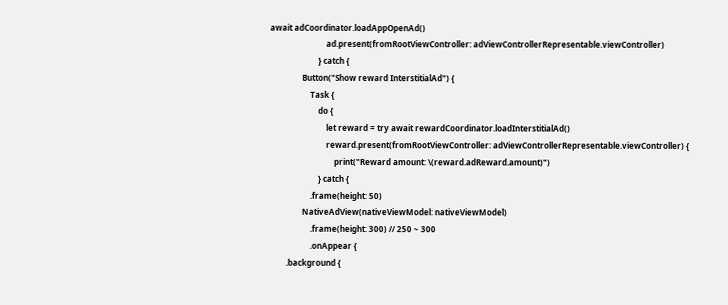await adCoordinator.loadAppOpenAd()
                            ad.present(fromRootViewController: adViewControllerRepresentable.viewController)
                        } catch {
                Button("Show reward InterstitialAd") {
                    Task {
                        do {
                            let reward = try await rewardCoordinator.loadInterstitialAd()
                            reward.present(fromRootViewController: adViewControllerRepresentable.viewController) {
                                print("Reward amount: \(reward.adReward.amount)")
                        } catch {
                    .frame(height: 50)
                NativeAdView(nativeViewModel: nativeViewModel)
                    .frame(height: 300) // 250 ~ 300
                    .onAppear {
        .background {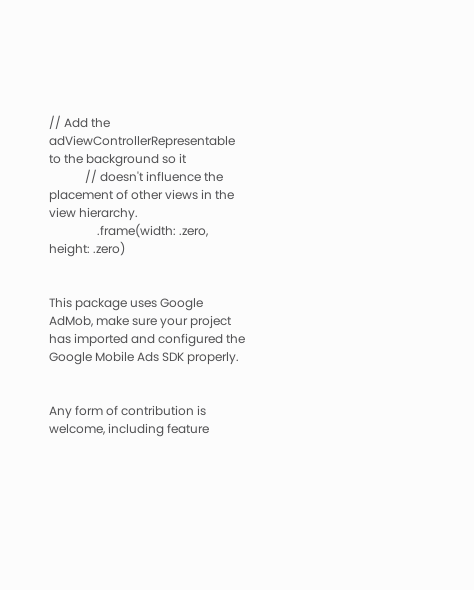// Add the adViewControllerRepresentable to the background so it
            // doesn't influence the placement of other views in the view hierarchy.
                .frame(width: .zero, height: .zero)


This package uses Google AdMob, make sure your project has imported and configured the Google Mobile Ads SDK properly.


Any form of contribution is welcome, including feature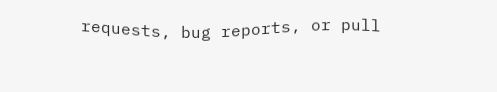requests, bug reports, or pull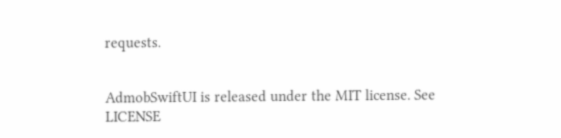requests.


AdmobSwiftUI is released under the MIT license. See LICENSE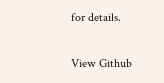for details.


View Github